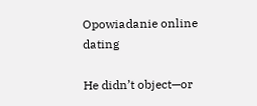Opowiadanie online dating

He didn’t object—or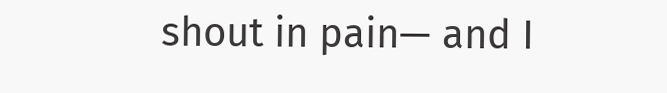shout in pain— and I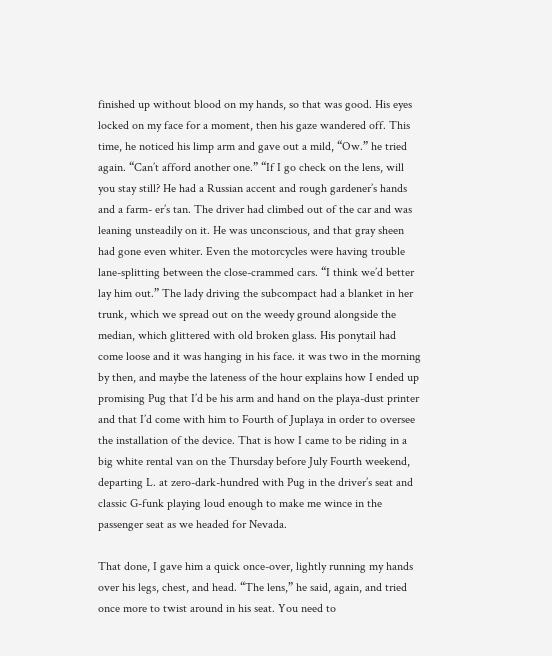finished up without blood on my hands, so that was good. His eyes locked on my face for a moment, then his gaze wandered off. This time, he noticed his limp arm and gave out a mild, “Ow.” he tried again. “Can’t afford another one.” “If I go check on the lens, will you stay still? He had a Russian accent and rough gardener’s hands and a farm- er’s tan. The driver had climbed out of the car and was leaning unsteadily on it. He was unconscious, and that gray sheen had gone even whiter. Even the motorcycles were having trouble lane-splitting between the close-crammed cars. “I think we’d better lay him out.” The lady driving the subcompact had a blanket in her trunk, which we spread out on the weedy ground alongside the median, which glittered with old broken glass. His ponytail had come loose and it was hanging in his face. it was two in the morning by then, and maybe the lateness of the hour explains how I ended up promising Pug that I’d be his arm and hand on the playa-dust printer and that I’d come with him to Fourth of Juplaya in order to oversee the installation of the device. That is how I came to be riding in a big white rental van on the Thursday before July Fourth weekend, departing L. at zero-dark-hundred with Pug in the driver’s seat and classic G-funk playing loud enough to make me wince in the passenger seat as we headed for Nevada.

That done, I gave him a quick once-over, lightly running my hands over his legs, chest, and head. “The lens,” he said, again, and tried once more to twist around in his seat. You need to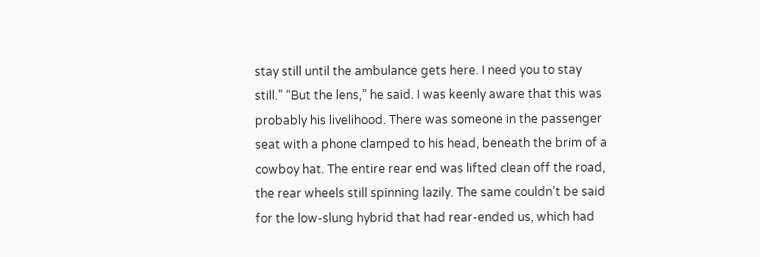stay still until the ambulance gets here. I need you to stay still.” “But the lens,” he said. I was keenly aware that this was probably his livelihood. There was someone in the passenger seat with a phone clamped to his head, beneath the brim of a cowboy hat. The entire rear end was lifted clean off the road, the rear wheels still spinning lazily. The same couldn’t be said for the low-slung hybrid that had rear-ended us, which had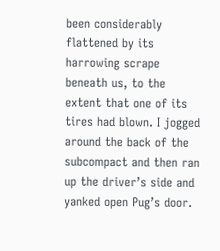been considerably flattened by its harrowing scrape beneath us, to the extent that one of its tires had blown. I jogged around the back of the subcompact and then ran up the driver’s side and yanked open Pug’s door.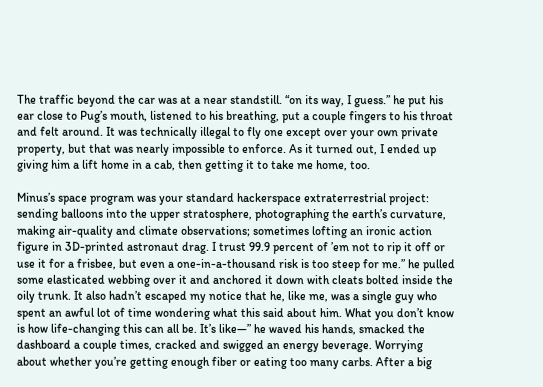The traffic beyond the car was at a near standstill. “on its way, I guess.” he put his ear close to Pug’s mouth, listened to his breathing, put a couple fingers to his throat and felt around. It was technically illegal to fly one except over your own private property, but that was nearly impossible to enforce. As it turned out, I ended up giving him a lift home in a cab, then getting it to take me home, too.

Minus’s space program was your standard hackerspace extraterrestrial project: sending balloons into the upper stratosphere, photographing the earth’s curvature, making air-quality and climate observations; sometimes lofting an ironic action figure in 3D-printed astronaut drag. I trust 99.9 percent of ’em not to rip it off or use it for a frisbee, but even a one-in-a-thousand risk is too steep for me.” he pulled some elasticated webbing over it and anchored it down with cleats bolted inside the oily trunk. It also hadn’t escaped my notice that he, like me, was a single guy who spent an awful lot of time wondering what this said about him. What you don’t know is how life-changing this can all be. It’s like—” he waved his hands, smacked the dashboard a couple times, cracked and swigged an energy beverage. Worrying about whether you’re getting enough fiber or eating too many carbs. After a big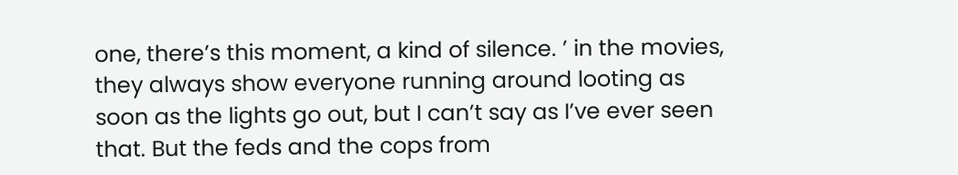one, there’s this moment, a kind of silence. ’ in the movies, they always show everyone running around looting as soon as the lights go out, but I can’t say as I’ve ever seen that. But the feds and the cops from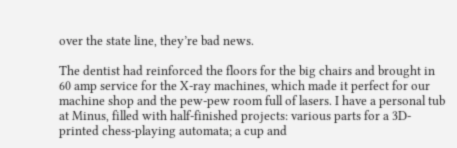over the state line, they’re bad news.

The dentist had reinforced the floors for the big chairs and brought in 60 amp service for the X-ray machines, which made it perfect for our machine shop and the pew-pew room full of lasers. I have a personal tub at Minus, filled with half-finished projects: various parts for a 3D-printed chess-playing automata; a cup and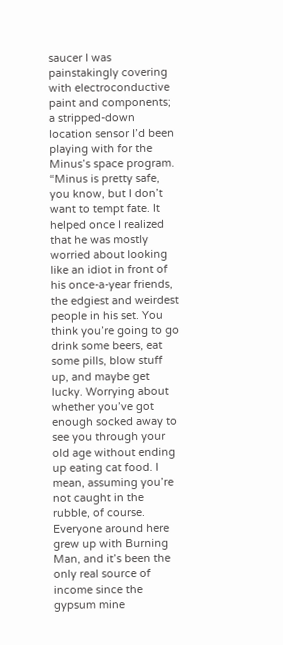saucer I was painstakingly covering with electroconductive paint and components; a stripped-down location sensor I’d been playing with for the Minus’s space program. “Minus is pretty safe, you know, but I don’t want to tempt fate. It helped once I realized that he was mostly worried about looking like an idiot in front of his once-a-year friends, the edgiest and weirdest people in his set. You think you’re going to go drink some beers, eat some pills, blow stuff up, and maybe get lucky. Worrying about whether you’ve got enough socked away to see you through your old age without ending up eating cat food. I mean, assuming you’re not caught in the rubble, of course. Everyone around here grew up with Burning Man, and it’s been the only real source of income since the gypsum mine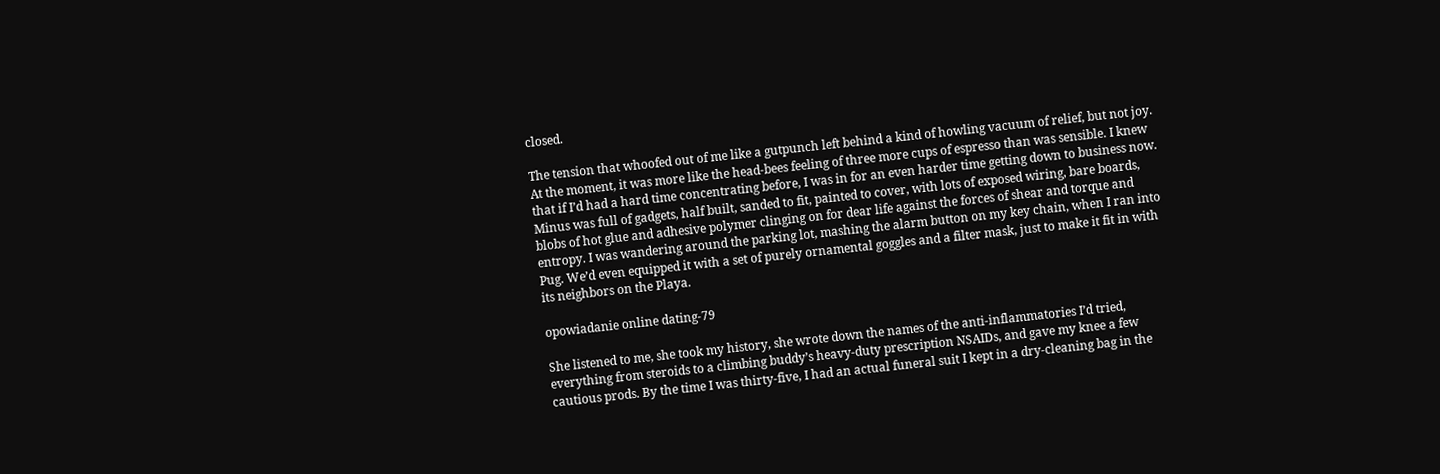closed.

The tension that whoofed out of me like a gutpunch left behind a kind of howling vacuum of relief, but not joy. At the moment, it was more like the head-bees feeling of three more cups of espresso than was sensible. I knew that if I’d had a hard time concentrating before, I was in for an even harder time getting down to business now. Minus was full of gadgets, half built, sanded to fit, painted to cover, with lots of exposed wiring, bare boards, blobs of hot glue and adhesive polymer clinging on for dear life against the forces of shear and torque and entropy. I was wandering around the parking lot, mashing the alarm button on my key chain, when I ran into Pug. We’d even equipped it with a set of purely ornamental goggles and a filter mask, just to make it fit in with its neighbors on the Playa.

opowiadanie online dating-79

She listened to me, she took my history, she wrote down the names of the anti-inflammatories I’d tried, everything from steroids to a climbing buddy’s heavy-duty prescription NSAIDs, and gave my knee a few cautious prods. By the time I was thirty-five, I had an actual funeral suit I kept in a dry-cleaning bag in the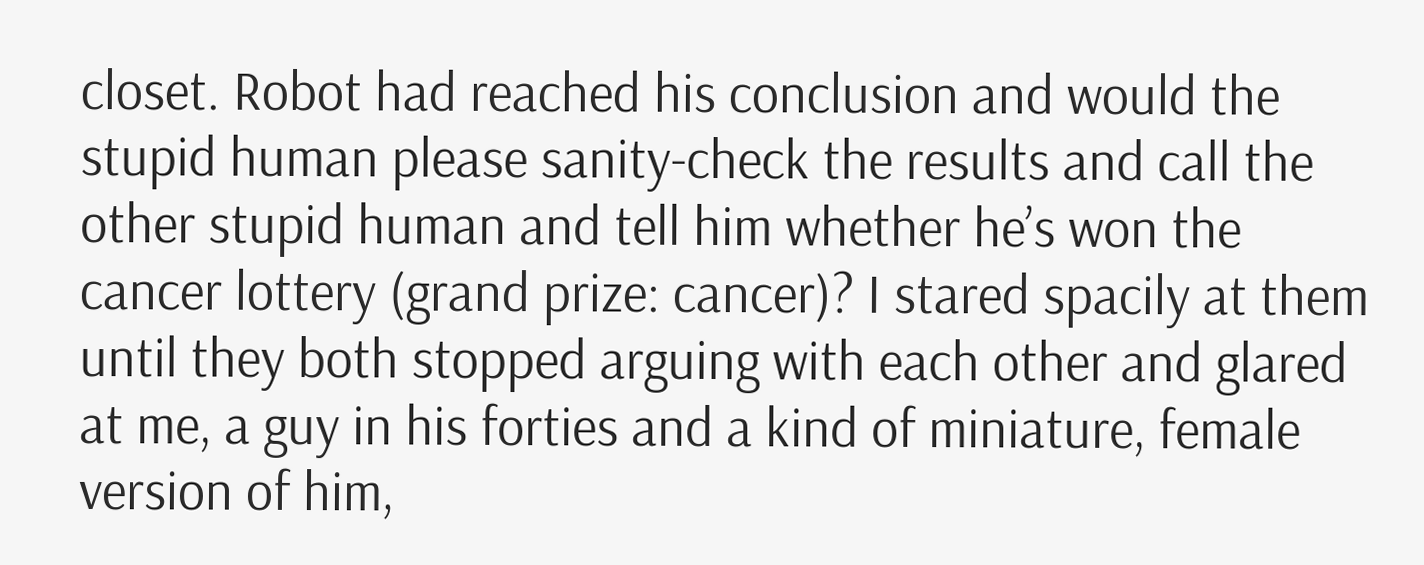closet. Robot had reached his conclusion and would the stupid human please sanity-check the results and call the other stupid human and tell him whether he’s won the cancer lottery (grand prize: cancer)? I stared spacily at them until they both stopped arguing with each other and glared at me, a guy in his forties and a kind of miniature, female version of him,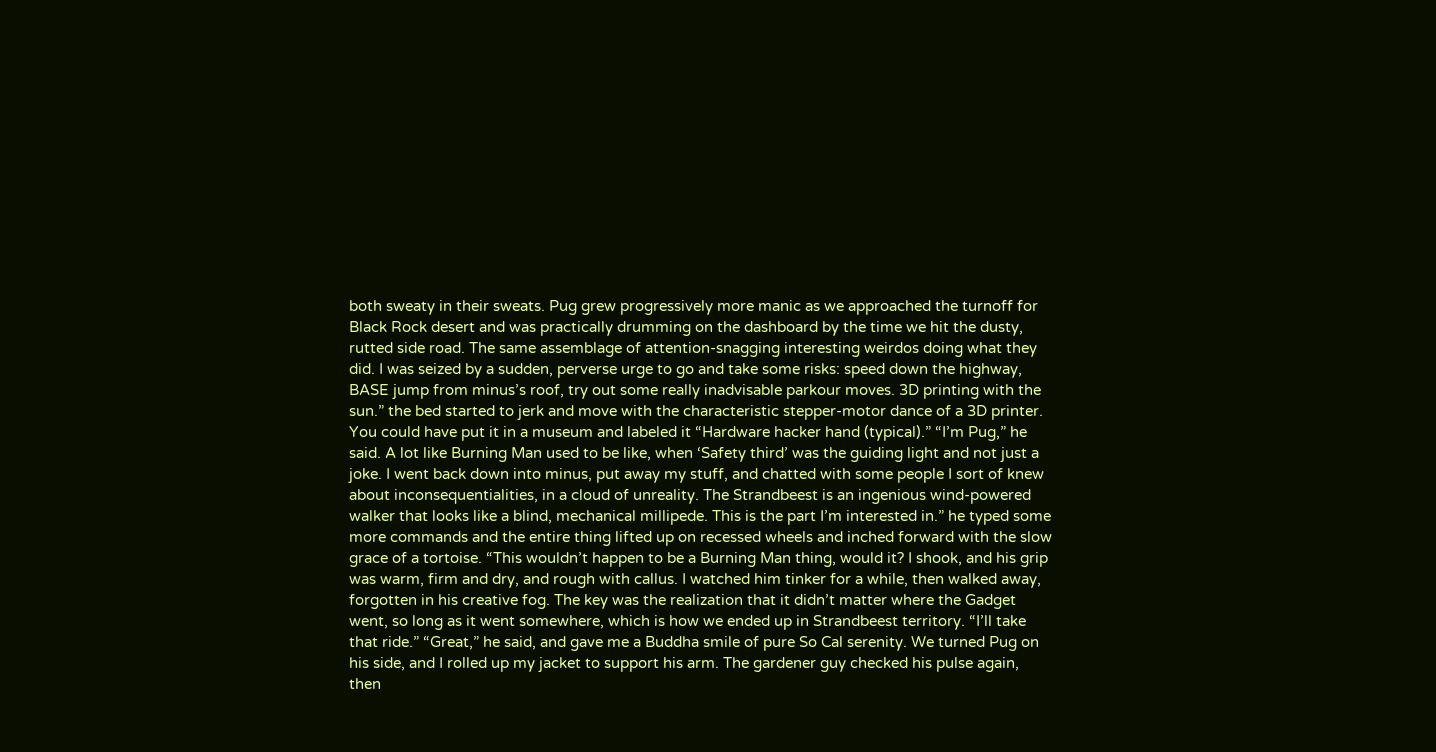both sweaty in their sweats. Pug grew progressively more manic as we approached the turnoff for Black Rock desert and was practically drumming on the dashboard by the time we hit the dusty, rutted side road. The same assemblage of attention-snagging interesting weirdos doing what they did. I was seized by a sudden, perverse urge to go and take some risks: speed down the highway, BASE jump from minus’s roof, try out some really inadvisable parkour moves. 3D printing with the sun.” the bed started to jerk and move with the characteristic stepper-motor dance of a 3D printer. You could have put it in a museum and labeled it “Hardware hacker hand (typical).” “I’m Pug,” he said. A lot like Burning Man used to be like, when ‘Safety third’ was the guiding light and not just a joke. I went back down into minus, put away my stuff, and chatted with some people I sort of knew about inconsequentialities, in a cloud of unreality. The Strandbeest is an ingenious wind-powered walker that looks like a blind, mechanical millipede. This is the part I’m interested in.” he typed some more commands and the entire thing lifted up on recessed wheels and inched forward with the slow grace of a tortoise. “This wouldn’t happen to be a Burning Man thing, would it? I shook, and his grip was warm, firm and dry, and rough with callus. I watched him tinker for a while, then walked away, forgotten in his creative fog. The key was the realization that it didn’t matter where the Gadget went, so long as it went somewhere, which is how we ended up in Strandbeest territory. “I’ll take that ride.” “Great,” he said, and gave me a Buddha smile of pure So Cal serenity. We turned Pug on his side, and I rolled up my jacket to support his arm. The gardener guy checked his pulse again, then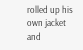rolled up his own jacket and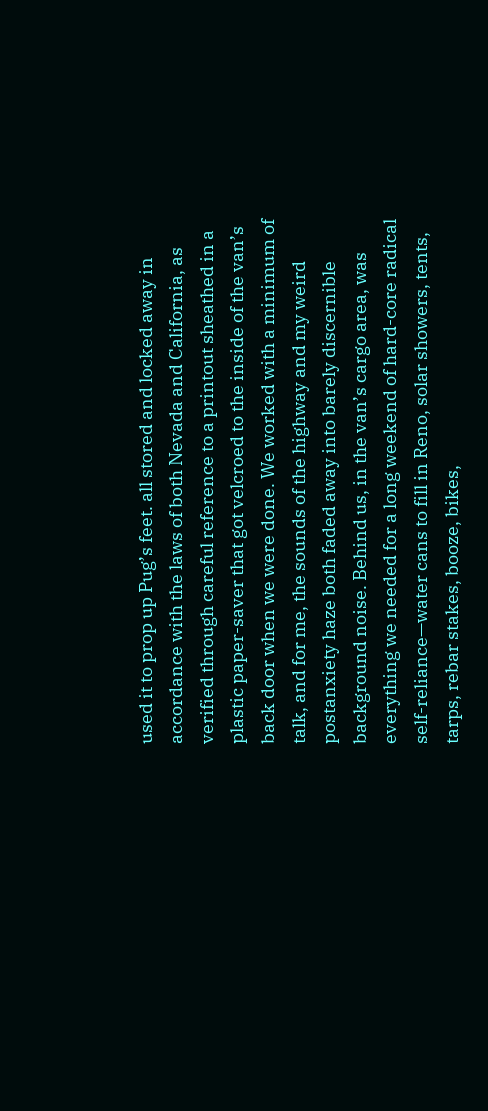used it to prop up Pug’s feet. all stored and locked away in accordance with the laws of both Nevada and California, as verified through careful reference to a printout sheathed in a plastic paper-saver that got velcroed to the inside of the van’s back door when we were done. We worked with a minimum of talk, and for me, the sounds of the highway and my weird postanxiety haze both faded away into barely discernible background noise. Behind us, in the van’s cargo area, was everything we needed for a long weekend of hard-core radical self-reliance—water cans to fill in Reno, solar showers, tents, tarps, rebar stakes, booze, bikes,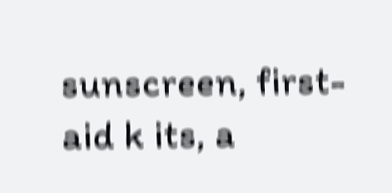sunscreen, first-aid k its, a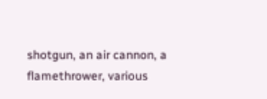shotgun, an air cannon, a flamethrower, various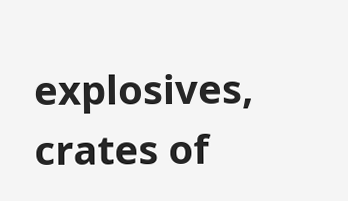explosives, crates of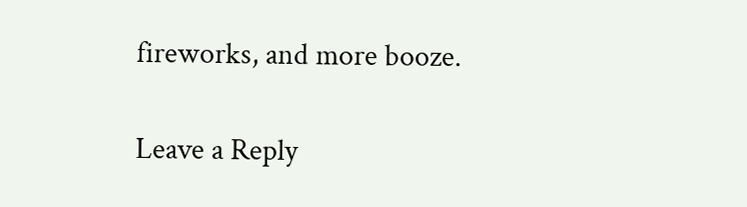fireworks, and more booze.

Leave a Reply